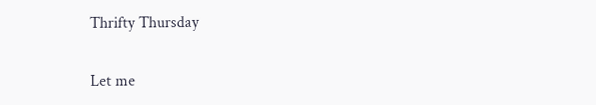Thrifty Thursday

Let me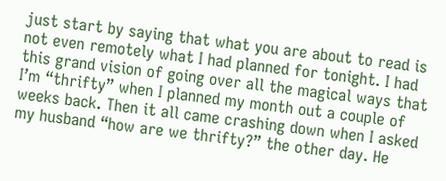just start by saying that what you are about to read is not even remotely what I had planned for tonight. I had this grand vision of going over all the magical ways that I’m “thrifty” when I planned my month out a couple of weeks back. Then it all came crashing down when I asked my husband “how are we thrifty?” the other day. He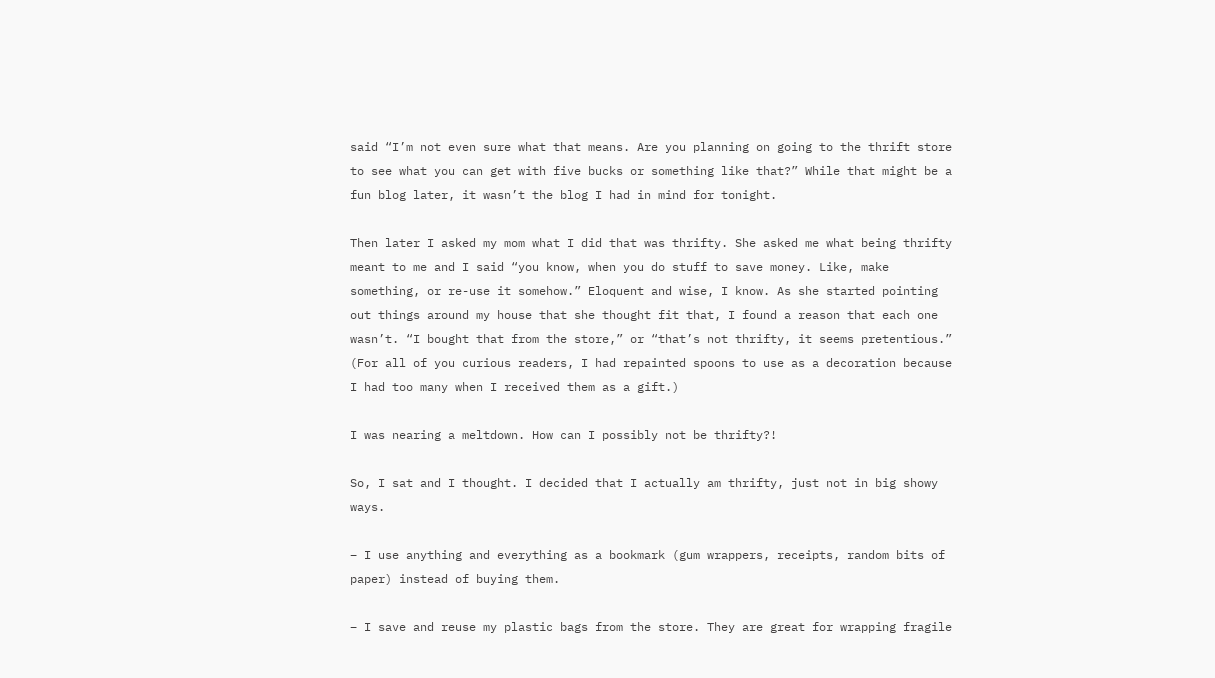said “I’m not even sure what that means. Are you planning on going to the thrift store to see what you can get with five bucks or something like that?” While that might be a fun blog later, it wasn’t the blog I had in mind for tonight.

Then later I asked my mom what I did that was thrifty. She asked me what being thrifty meant to me and I said “you know, when you do stuff to save money. Like, make something, or re-use it somehow.” Eloquent and wise, I know. As she started pointing out things around my house that she thought fit that, I found a reason that each one wasn’t. “I bought that from the store,” or “that’s not thrifty, it seems pretentious.” (For all of you curious readers, I had repainted spoons to use as a decoration because I had too many when I received them as a gift.)

I was nearing a meltdown. How can I possibly not be thrifty?!

So, I sat and I thought. I decided that I actually am thrifty, just not in big showy ways.

– I use anything and everything as a bookmark (gum wrappers, receipts, random bits of paper) instead of buying them.

– I save and reuse my plastic bags from the store. They are great for wrapping fragile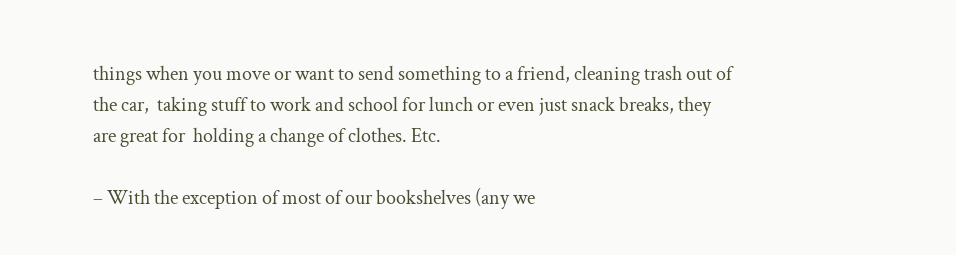things when you move or want to send something to a friend, cleaning trash out of the car,  taking stuff to work and school for lunch or even just snack breaks, they are great for  holding a change of clothes. Etc.

– With the exception of most of our bookshelves (any we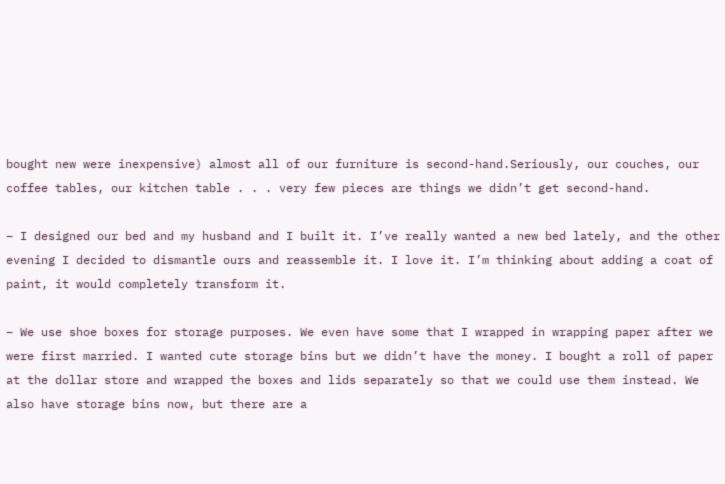bought new were inexpensive) almost all of our furniture is second-hand.Seriously, our couches, our coffee tables, our kitchen table . . . very few pieces are things we didn’t get second-hand.

– I designed our bed and my husband and I built it. I’ve really wanted a new bed lately, and the other evening I decided to dismantle ours and reassemble it. I love it. I’m thinking about adding a coat of paint, it would completely transform it.

– We use shoe boxes for storage purposes. We even have some that I wrapped in wrapping paper after we were first married. I wanted cute storage bins but we didn’t have the money. I bought a roll of paper at the dollar store and wrapped the boxes and lids separately so that we could use them instead. We also have storage bins now, but there are a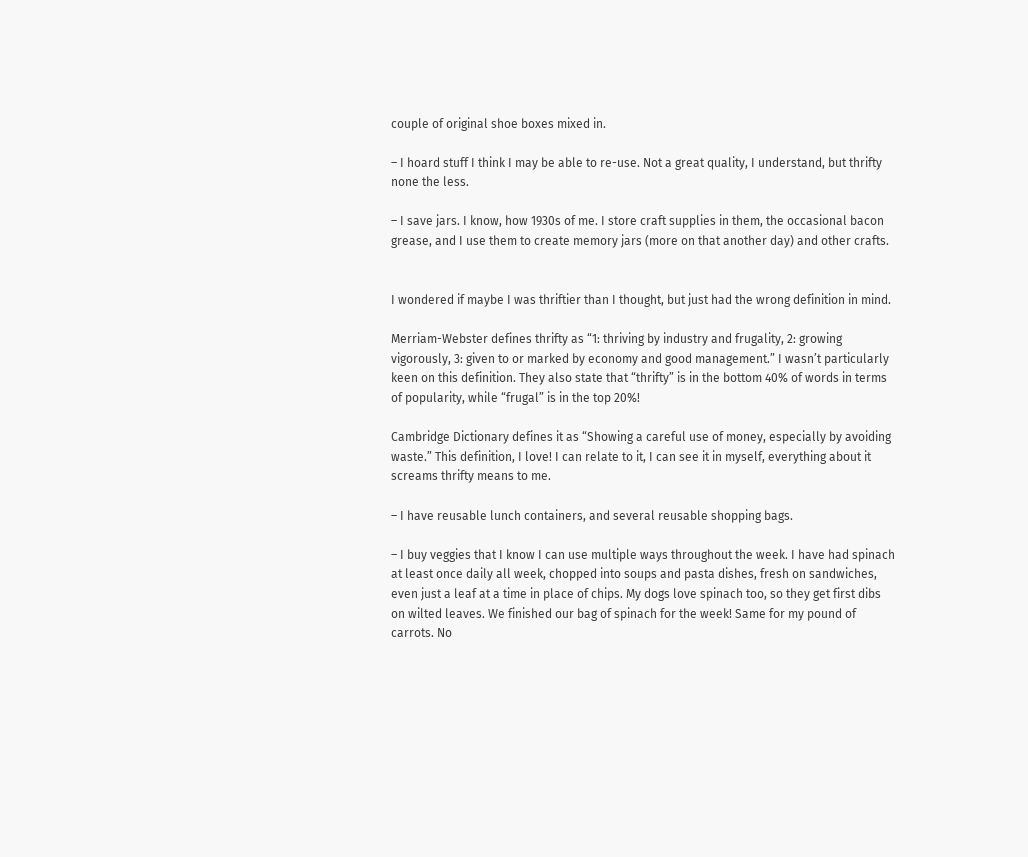couple of original shoe boxes mixed in.

– I hoard stuff I think I may be able to re-use. Not a great quality, I understand, but thrifty none the less.

– I save jars. I know, how 1930s of me. I store craft supplies in them, the occasional bacon grease, and I use them to create memory jars (more on that another day) and other crafts.


I wondered if maybe I was thriftier than I thought, but just had the wrong definition in mind.

Merriam-Webster defines thrifty as “1: thriving by industry and frugality, 2: growing vigorously, 3: given to or marked by economy and good management.” I wasn’t particularly keen on this definition. They also state that “thrifty” is in the bottom 40% of words in terms of popularity, while “frugal” is in the top 20%!

Cambridge Dictionary defines it as “Showing a careful use of money, especially by avoiding waste.” This definition, I love! I can relate to it, I can see it in myself, everything about it screams thrifty means to me.

– I have reusable lunch containers, and several reusable shopping bags.

– I buy veggies that I know I can use multiple ways throughout the week. I have had spinach at least once daily all week, chopped into soups and pasta dishes, fresh on sandwiches, even just a leaf at a time in place of chips. My dogs love spinach too, so they get first dibs on wilted leaves. We finished our bag of spinach for the week! Same for my pound of carrots. No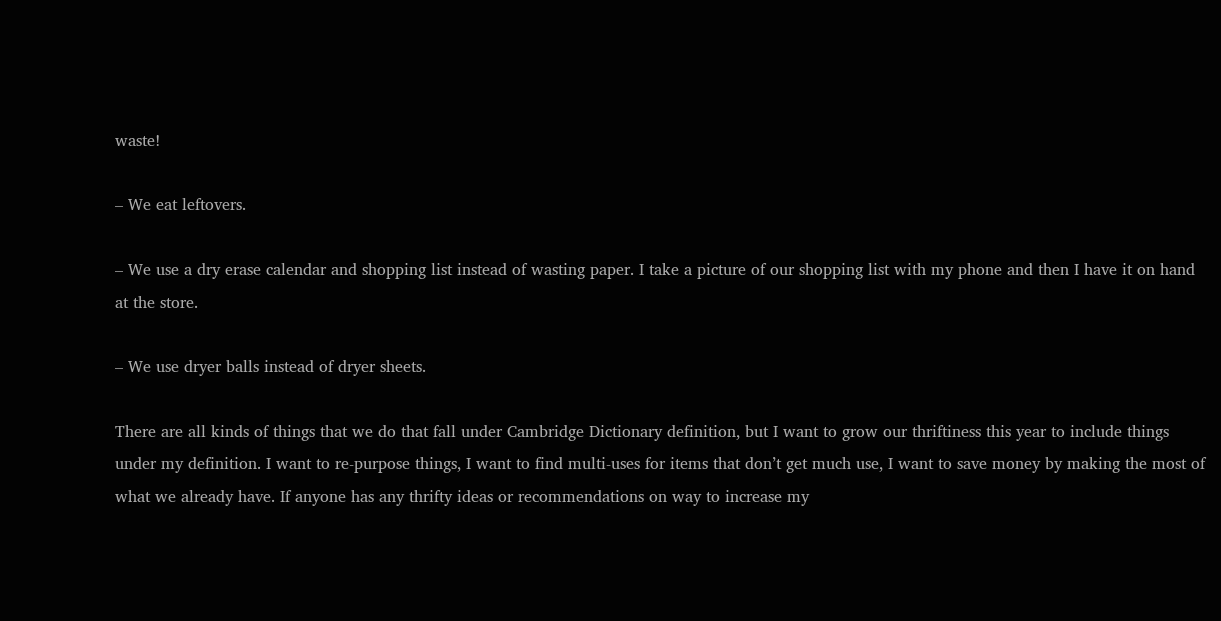waste!

– We eat leftovers.

– We use a dry erase calendar and shopping list instead of wasting paper. I take a picture of our shopping list with my phone and then I have it on hand at the store.

– We use dryer balls instead of dryer sheets.

There are all kinds of things that we do that fall under Cambridge Dictionary definition, but I want to grow our thriftiness this year to include things under my definition. I want to re-purpose things, I want to find multi-uses for items that don’t get much use, I want to save money by making the most of what we already have. If anyone has any thrifty ideas or recommendations on way to increase my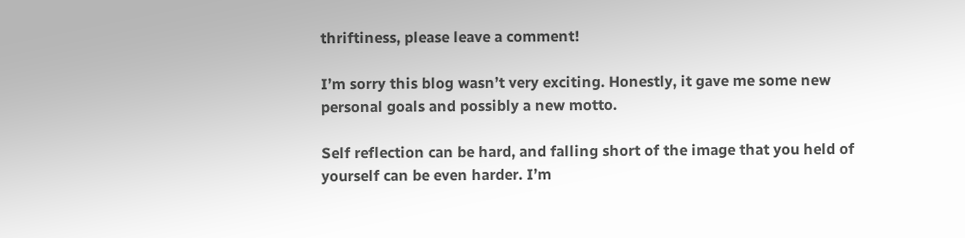thriftiness, please leave a comment!

I’m sorry this blog wasn’t very exciting. Honestly, it gave me some new personal goals and possibly a new motto.

Self reflection can be hard, and falling short of the image that you held of yourself can be even harder. I’m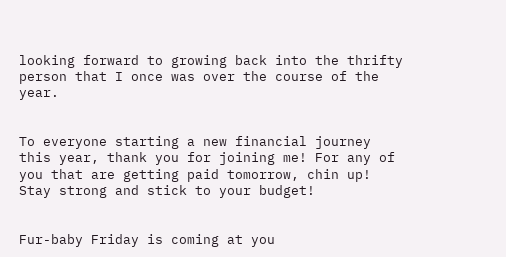looking forward to growing back into the thrifty person that I once was over the course of the year.


To everyone starting a new financial journey this year, thank you for joining me! For any of you that are getting paid tomorrow, chin up! Stay strong and stick to your budget!


Fur-baby Friday is coming at you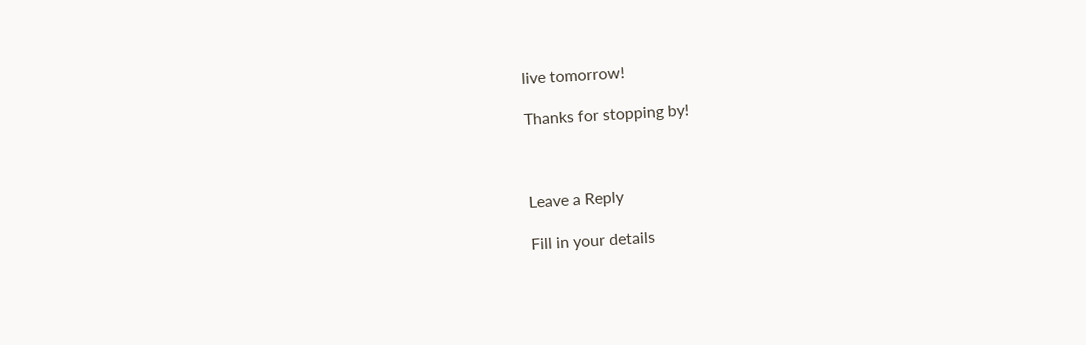live tomorrow!

Thanks for stopping by!



Leave a Reply

Fill in your details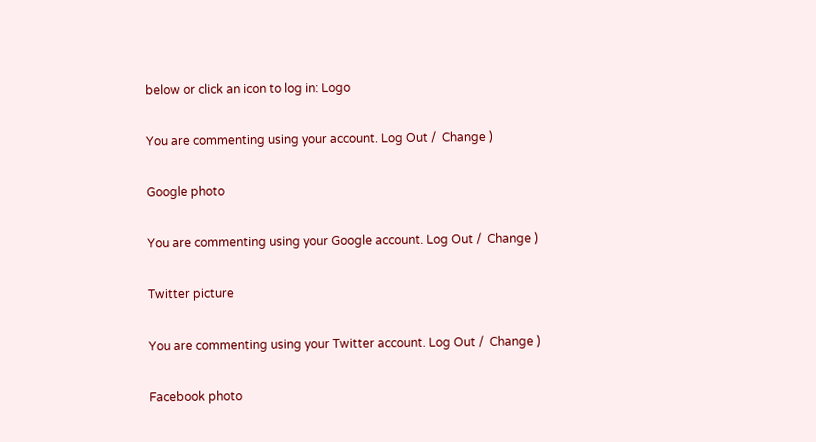below or click an icon to log in: Logo

You are commenting using your account. Log Out /  Change )

Google photo

You are commenting using your Google account. Log Out /  Change )

Twitter picture

You are commenting using your Twitter account. Log Out /  Change )

Facebook photo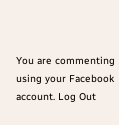You are commenting using your Facebook account. Log Out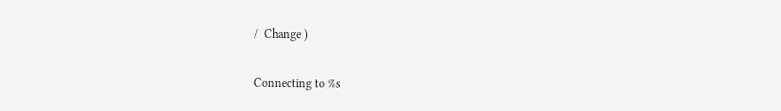/  Change )

Connecting to %s